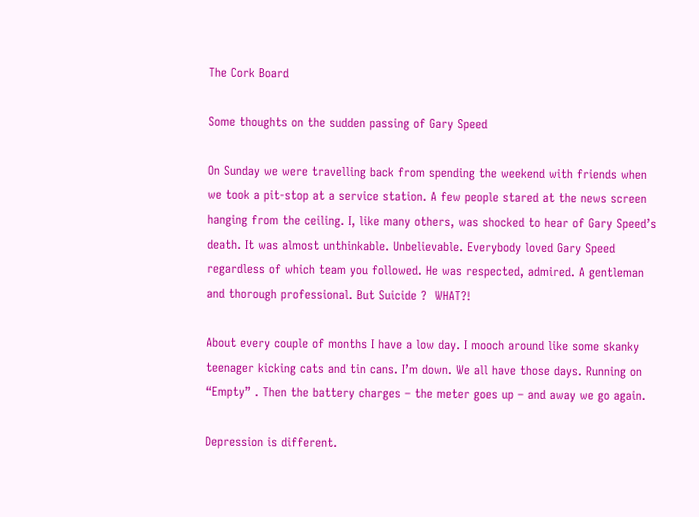The Cork Board

Some thoughts on the sudden passing of Gary Speed

On Sunday we were travelling back from spending the weekend with friends when we took a pit-stop at a service station. A few people stared at the news screen hanging from the ceiling. I, like many others, was shocked to hear of Gary Speed’s death. It was almost unthinkable. Unbelievable. Everybody loved Gary Speed regardless of which team you followed. He was respected, admired. A gentleman and thorough professional. But Suicide ?  WHAT?!

About every couple of months I have a low day. I mooch around like some skanky teenager kicking cats and tin cans. I’m down. We all have those days. Running on “Empty” . Then the battery charges – the meter goes up – and away we go again.

Depression is different.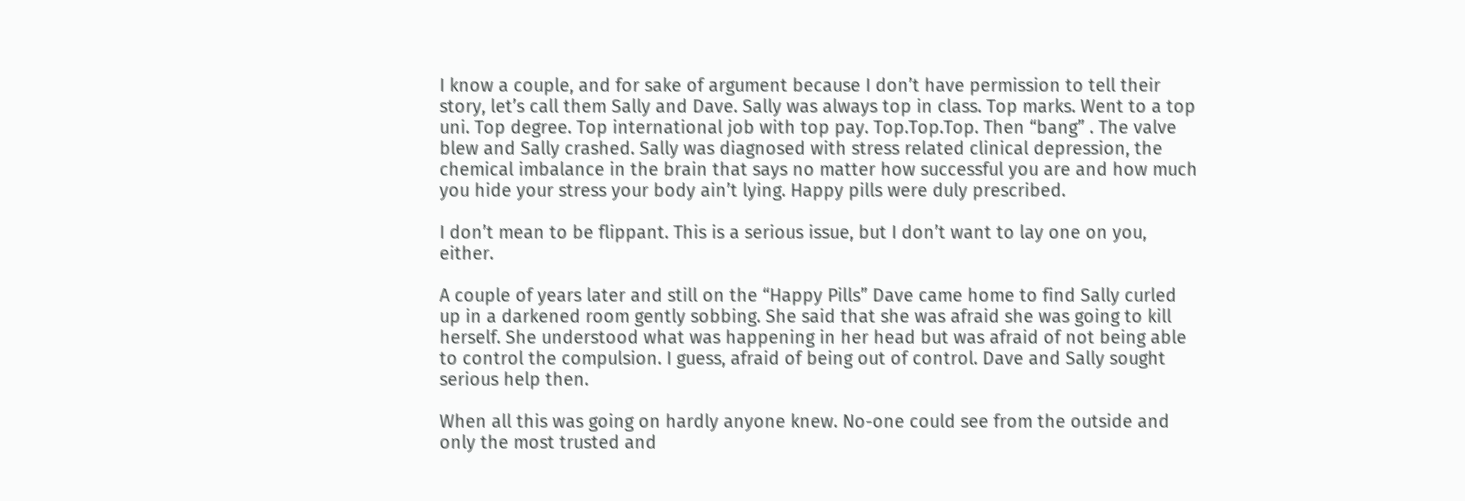I know a couple, and for sake of argument because I don’t have permission to tell their story, let’s call them Sally and Dave. Sally was always top in class. Top marks. Went to a top uni. Top degree. Top international job with top pay. Top.Top.Top. Then “bang” . The valve blew and Sally crashed. Sally was diagnosed with stress related clinical depression, the chemical imbalance in the brain that says no matter how successful you are and how much you hide your stress your body ain’t lying. Happy pills were duly prescribed.

I don’t mean to be flippant. This is a serious issue, but I don’t want to lay one on you, either.

A couple of years later and still on the “Happy Pills” Dave came home to find Sally curled up in a darkened room gently sobbing. She said that she was afraid she was going to kill herself. She understood what was happening in her head but was afraid of not being able to control the compulsion. I guess, afraid of being out of control. Dave and Sally sought serious help then.

When all this was going on hardly anyone knew. No-one could see from the outside and only the most trusted and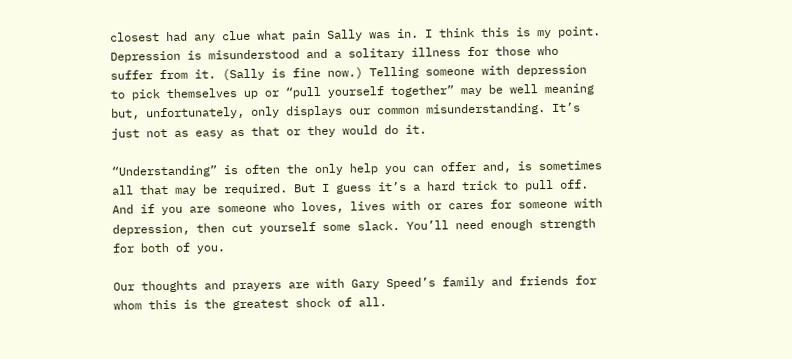closest had any clue what pain Sally was in. I think this is my point. Depression is misunderstood and a solitary illness for those who suffer from it. (Sally is fine now.) Telling someone with depression to pick themselves up or “pull yourself together” may be well meaning but, unfortunately, only displays our common misunderstanding. It’s just not as easy as that or they would do it.

“Understanding” is often the only help you can offer and, is sometimes all that may be required. But I guess it’s a hard trick to pull off. And if you are someone who loves, lives with or cares for someone with depression, then cut yourself some slack. You’ll need enough strength for both of you.

Our thoughts and prayers are with Gary Speed’s family and friends for whom this is the greatest shock of all.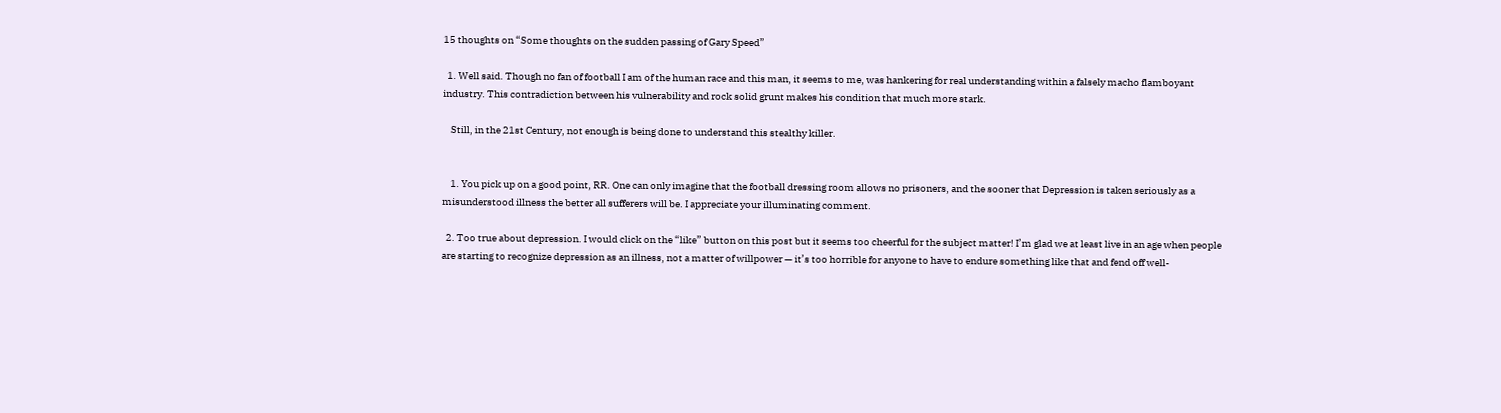15 thoughts on “Some thoughts on the sudden passing of Gary Speed”

  1. Well said. Though no fan of football I am of the human race and this man, it seems to me, was hankering for real understanding within a falsely macho flamboyant industry. This contradiction between his vulnerability and rock solid grunt makes his condition that much more stark.

    Still, in the 21st Century, not enough is being done to understand this stealthy killer.


    1. You pick up on a good point, RR. One can only imagine that the football dressing room allows no prisoners, and the sooner that Depression is taken seriously as a misunderstood illness the better all sufferers will be. I appreciate your illuminating comment.

  2. Too true about depression. I would click on the “like” button on this post but it seems too cheerful for the subject matter! I’m glad we at least live in an age when people are starting to recognize depression as an illness, not a matter of willpower — it’s too horrible for anyone to have to endure something like that and fend off well-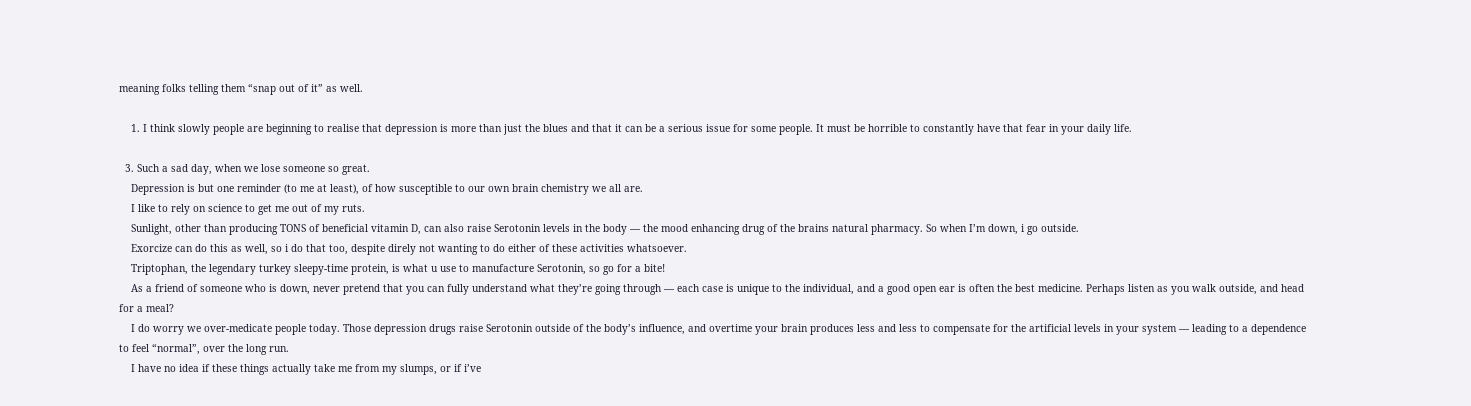meaning folks telling them “snap out of it” as well.

    1. I think slowly people are beginning to realise that depression is more than just the blues and that it can be a serious issue for some people. It must be horrible to constantly have that fear in your daily life.

  3. Such a sad day, when we lose someone so great.
    Depression is but one reminder (to me at least), of how susceptible to our own brain chemistry we all are.
    I like to rely on science to get me out of my ruts.
    Sunlight, other than producing TONS of beneficial vitamin D, can also raise Serotonin levels in the body — the mood enhancing drug of the brains natural pharmacy. So when I’m down, i go outside.
    Exorcize can do this as well, so i do that too, despite direly not wanting to do either of these activities whatsoever.
    Triptophan, the legendary turkey sleepy-time protein, is what u use to manufacture Serotonin, so go for a bite!
    As a friend of someone who is down, never pretend that you can fully understand what they’re going through — each case is unique to the individual, and a good open ear is often the best medicine. Perhaps listen as you walk outside, and head for a meal?
    I do worry we over-medicate people today. Those depression drugs raise Serotonin outside of the body’s influence, and overtime your brain produces less and less to compensate for the artificial levels in your system — leading to a dependence to feel “normal”, over the long run.
    I have no idea if these things actually take me from my slumps, or if i’ve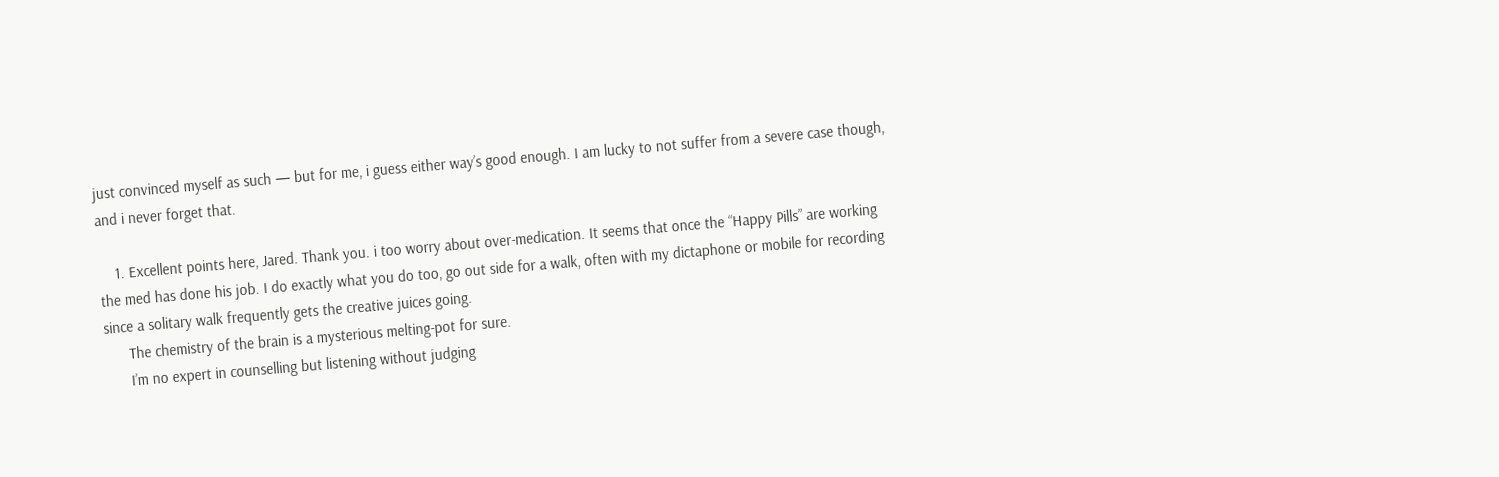just convinced myself as such — but for me, i guess either way’s good enough. I am lucky to not suffer from a severe case though, and i never forget that.

    1. Excellent points here, Jared. Thank you. i too worry about over-medication. It seems that once the “Happy Pills” are working the med has done his job. I do exactly what you do too, go out side for a walk, often with my dictaphone or mobile for recording since a solitary walk frequently gets the creative juices going.
      The chemistry of the brain is a mysterious melting-pot for sure.
      I’m no expert in counselling but listening without judging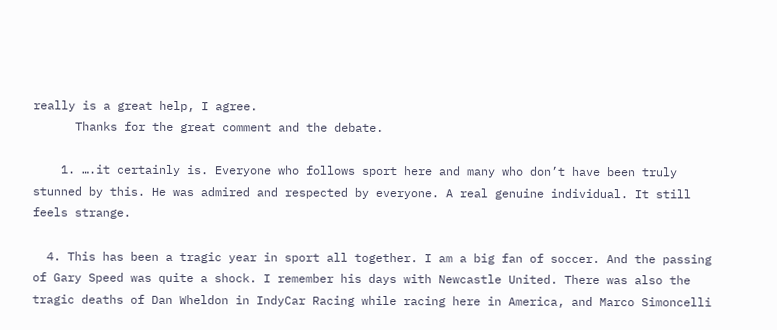really is a great help, I agree.
      Thanks for the great comment and the debate.

    1. ….it certainly is. Everyone who follows sport here and many who don’t have been truly stunned by this. He was admired and respected by everyone. A real genuine individual. It still feels strange.

  4. This has been a tragic year in sport all together. I am a big fan of soccer. And the passing of Gary Speed was quite a shock. I remember his days with Newcastle United. There was also the tragic deaths of Dan Wheldon in IndyCar Racing while racing here in America, and Marco Simoncelli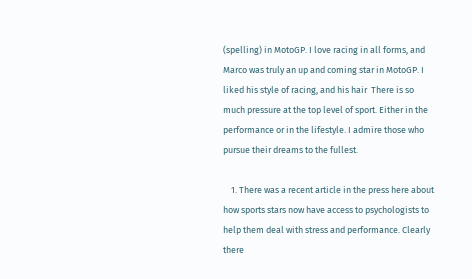(spelling) in MotoGP. I love racing in all forms, and Marco was truly an up and coming star in MotoGP. I liked his style of racing, and his hair  There is so much pressure at the top level of sport. Either in the performance or in the lifestyle. I admire those who pursue their dreams to the fullest.

    1. There was a recent article in the press here about how sports stars now have access to psychologists to help them deal with stress and performance. Clearly there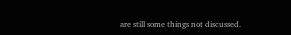are still some things not discussed.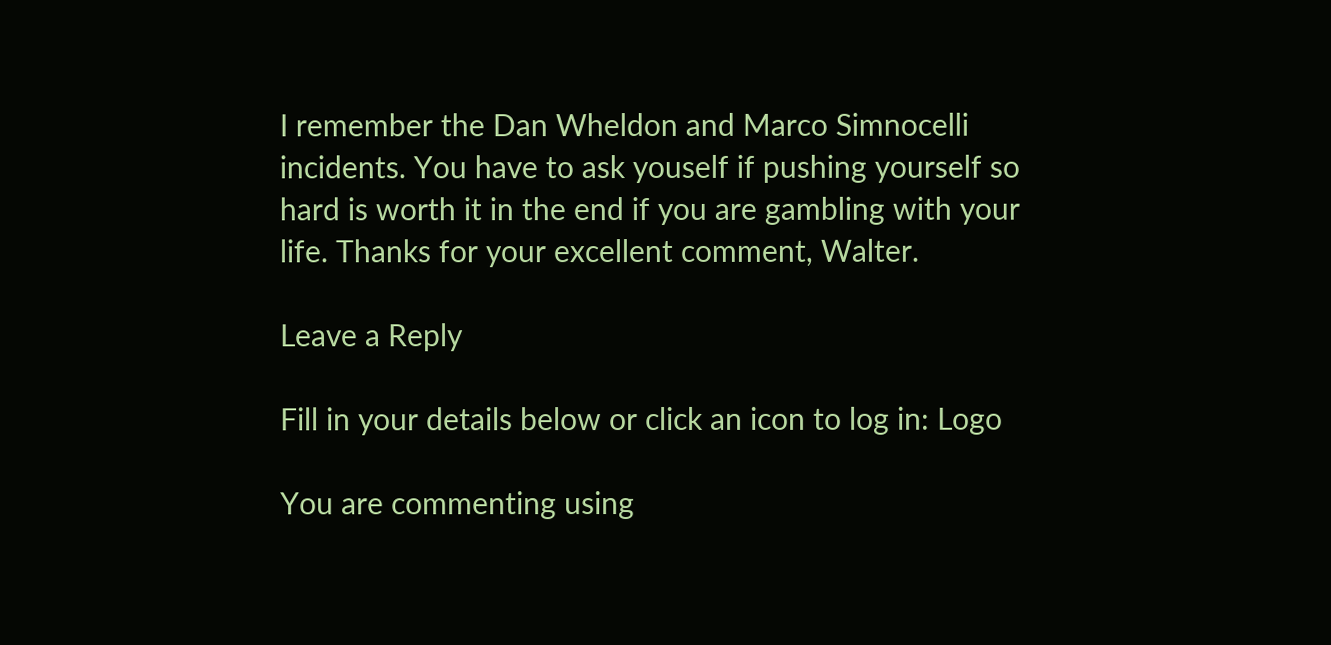I remember the Dan Wheldon and Marco Simnocelli incidents. You have to ask youself if pushing yourself so hard is worth it in the end if you are gambling with your life. Thanks for your excellent comment, Walter.

Leave a Reply

Fill in your details below or click an icon to log in: Logo

You are commenting using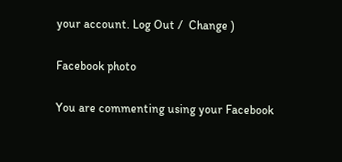your account. Log Out /  Change )

Facebook photo

You are commenting using your Facebook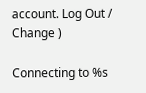account. Log Out /  Change )

Connecting to %s